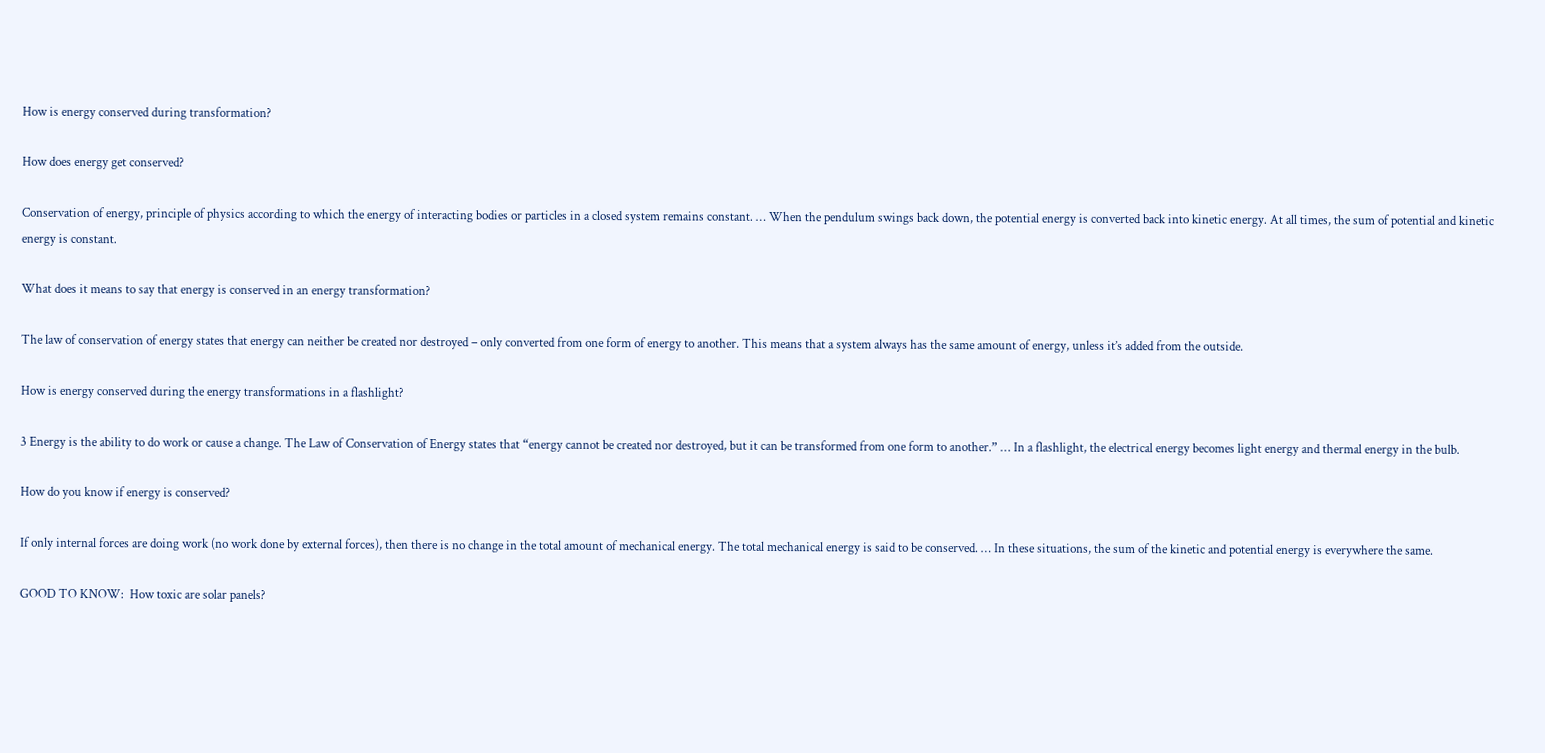How is energy conserved during transformation?

How does energy get conserved?

Conservation of energy, principle of physics according to which the energy of interacting bodies or particles in a closed system remains constant. … When the pendulum swings back down, the potential energy is converted back into kinetic energy. At all times, the sum of potential and kinetic energy is constant.

What does it means to say that energy is conserved in an energy transformation?

The law of conservation of energy states that energy can neither be created nor destroyed – only converted from one form of energy to another. This means that a system always has the same amount of energy, unless it’s added from the outside.

How is energy conserved during the energy transformations in a flashlight?

3 Energy is the ability to do work or cause a change. The Law of Conservation of Energy states that “energy cannot be created nor destroyed, but it can be transformed from one form to another.” … In a flashlight, the electrical energy becomes light energy and thermal energy in the bulb.

How do you know if energy is conserved?

If only internal forces are doing work (no work done by external forces), then there is no change in the total amount of mechanical energy. The total mechanical energy is said to be conserved. … In these situations, the sum of the kinetic and potential energy is everywhere the same.

GOOD TO KNOW:  How toxic are solar panels?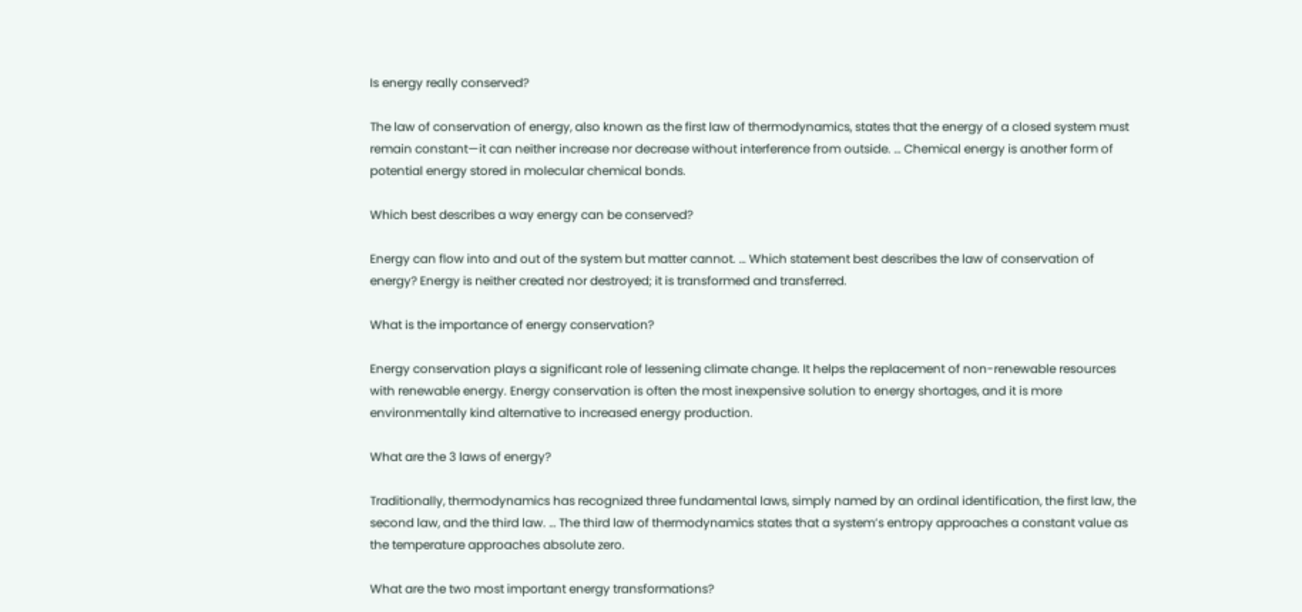Is energy really conserved?

The law of conservation of energy, also known as the first law of thermodynamics, states that the energy of a closed system must remain constant—it can neither increase nor decrease without interference from outside. … Chemical energy is another form of potential energy stored in molecular chemical bonds.

Which best describes a way energy can be conserved?

Energy can flow into and out of the system but matter cannot. … Which statement best describes the law of conservation of energy? Energy is neither created nor destroyed; it is transformed and transferred.

What is the importance of energy conservation?

Energy conservation plays a significant role of lessening climate change. It helps the replacement of non-renewable resources with renewable energy. Energy conservation is often the most inexpensive solution to energy shortages, and it is more environmentally kind alternative to increased energy production.

What are the 3 laws of energy?

Traditionally, thermodynamics has recognized three fundamental laws, simply named by an ordinal identification, the first law, the second law, and the third law. … The third law of thermodynamics states that a system’s entropy approaches a constant value as the temperature approaches absolute zero.

What are the two most important energy transformations?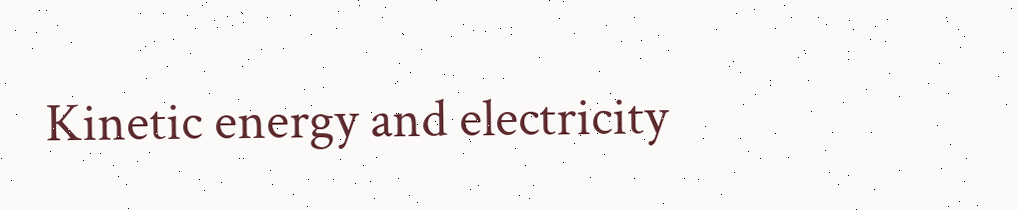Kinetic energy and electricity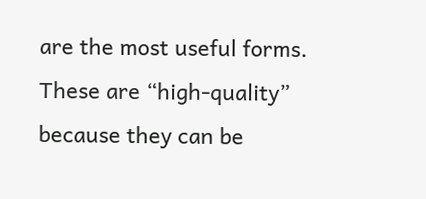are the most useful forms. These are “high-quality” because they can be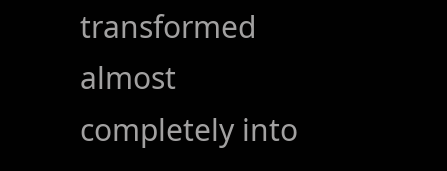transformed almost completely into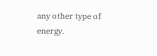any other type of energy.